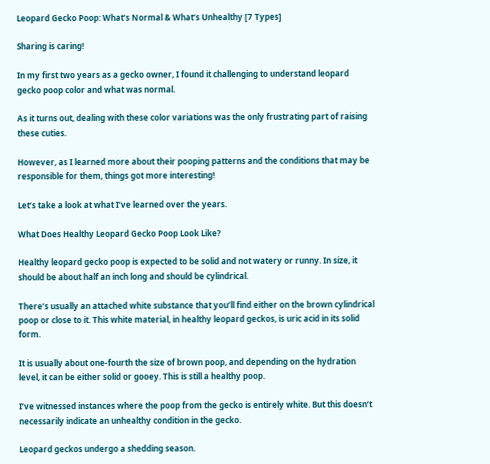Leopard Gecko Poop: What’s Normal & What’s Unhealthy [7 Types]

Sharing is caring!

In my first two years as a gecko owner, I found it challenging to understand leopard gecko poop color and what was normal.

As it turns out, dealing with these color variations was the only frustrating part of raising these cuties.

However, as I learned more about their pooping patterns and the conditions that may be responsible for them, things got more interesting!

Let’s take a look at what I’ve learned over the years.

What Does Healthy Leopard Gecko Poop Look Like?

Healthy leopard gecko poop is expected to be solid and not watery or runny. In size, it should be about half an inch long and should be cylindrical.

There’s usually an attached white substance that you’ll find either on the brown cylindrical poop or close to it. This white material, in healthy leopard geckos, is uric acid in its solid form.

It is usually about one-fourth the size of brown poop, and depending on the hydration level, it can be either solid or gooey. This is still a healthy poop.

I’ve witnessed instances where the poop from the gecko is entirely white. But this doesn’t necessarily indicate an unhealthy condition in the gecko.

Leopard geckos undergo a shedding season.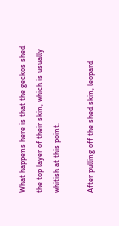What happens here is that the geckos shed the top layer of their skin, which is usually whitish at this point.

After pulling off the shed skin, leopard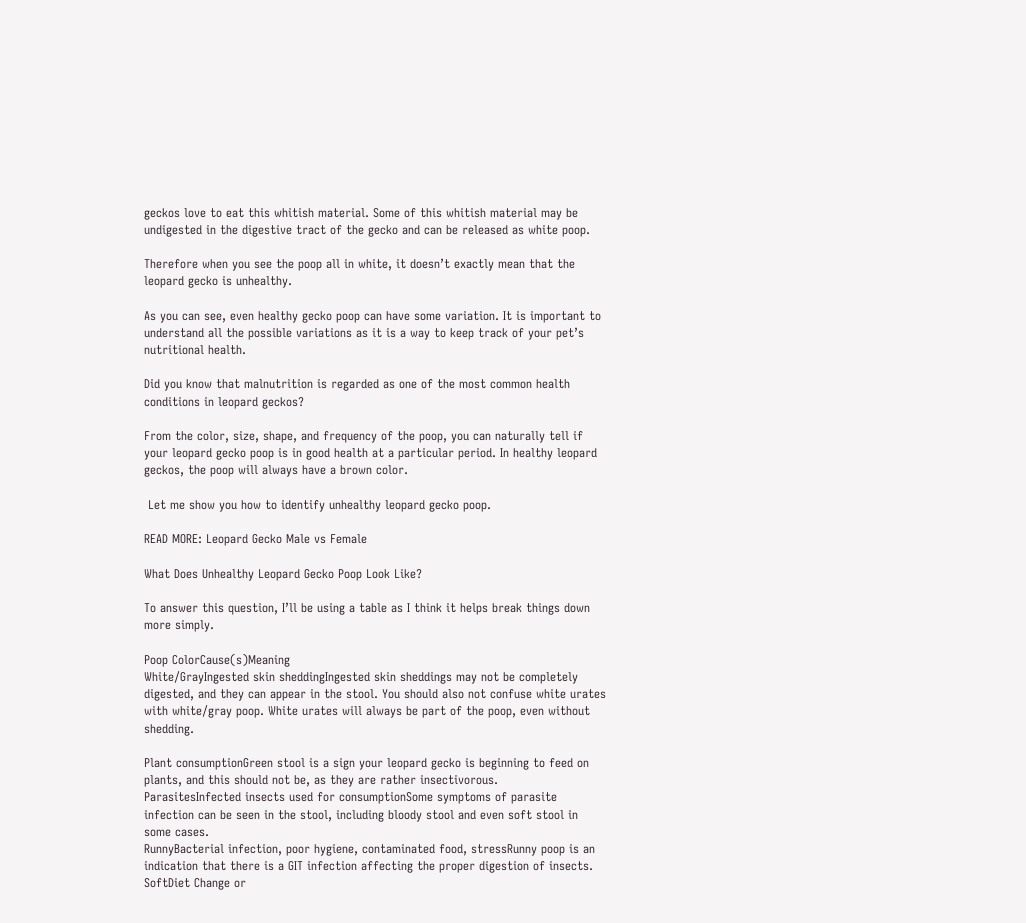geckos love to eat this whitish material. Some of this whitish material may be undigested in the digestive tract of the gecko and can be released as white poop.

Therefore when you see the poop all in white, it doesn’t exactly mean that the leopard gecko is unhealthy.

As you can see, even healthy gecko poop can have some variation. It is important to understand all the possible variations as it is a way to keep track of your pet’s nutritional health.

Did you know that malnutrition is regarded as one of the most common health conditions in leopard geckos?

From the color, size, shape, and frequency of the poop, you can naturally tell if your leopard gecko poop is in good health at a particular period. In healthy leopard geckos, the poop will always have a brown color.

 Let me show you how to identify unhealthy leopard gecko poop.

READ MORE: Leopard Gecko Male vs Female

What Does Unhealthy Leopard Gecko Poop Look Like?

To answer this question, I’ll be using a table as I think it helps break things down more simply.

Poop ColorCause(s)Meaning
White/GrayIngested skin sheddingIngested skin sheddings may not be completely digested, and they can appear in the stool. You should also not confuse white urates with white/gray poop. White urates will always be part of the poop, even without shedding.

Plant consumptionGreen stool is a sign your leopard gecko is beginning to feed on plants, and this should not be, as they are rather insectivorous.
ParasitesInfected insects used for consumptionSome symptoms of parasite infection can be seen in the stool, including bloody stool and even soft stool in some cases.
RunnyBacterial infection, poor hygiene, contaminated food, stressRunny poop is an indication that there is a GIT infection affecting the proper digestion of insects.
SoftDiet Change or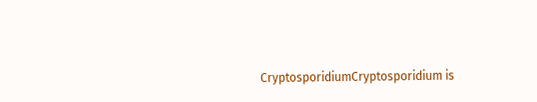CryptosporidiumCryptosporidium is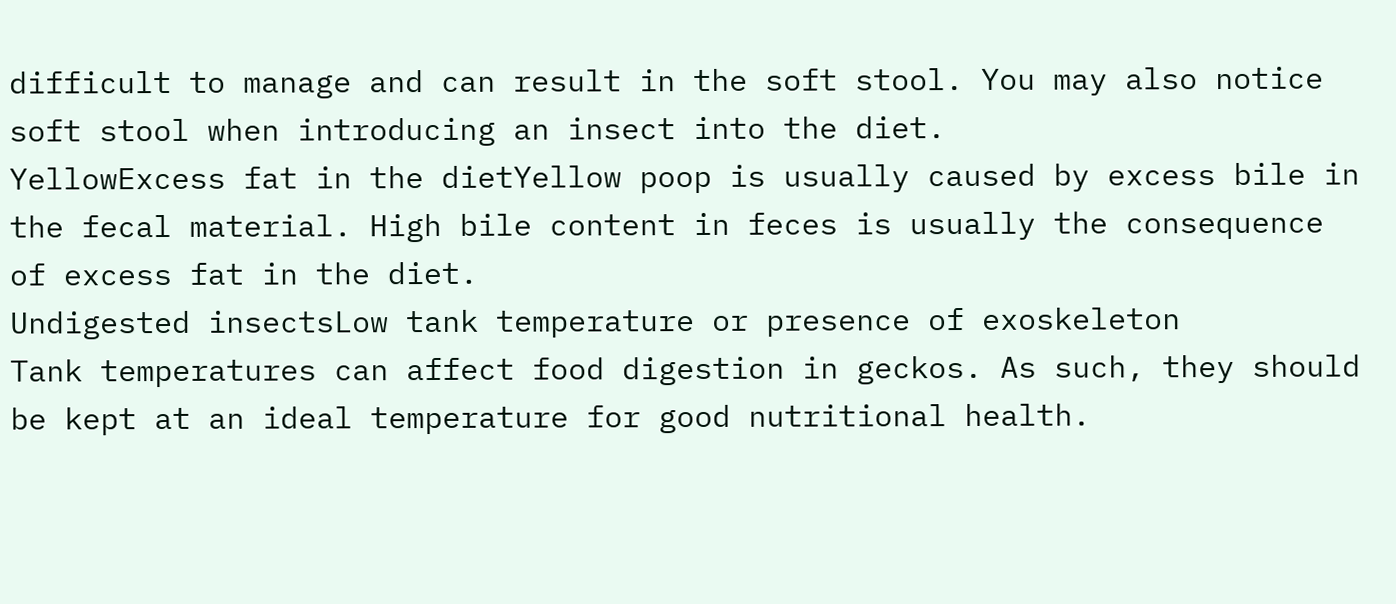difficult to manage and can result in the soft stool. You may also notice soft stool when introducing an insect into the diet.
YellowExcess fat in the dietYellow poop is usually caused by excess bile in the fecal material. High bile content in feces is usually the consequence of excess fat in the diet.
Undigested insectsLow tank temperature or presence of exoskeleton
Tank temperatures can affect food digestion in geckos. As such, they should be kept at an ideal temperature for good nutritional health.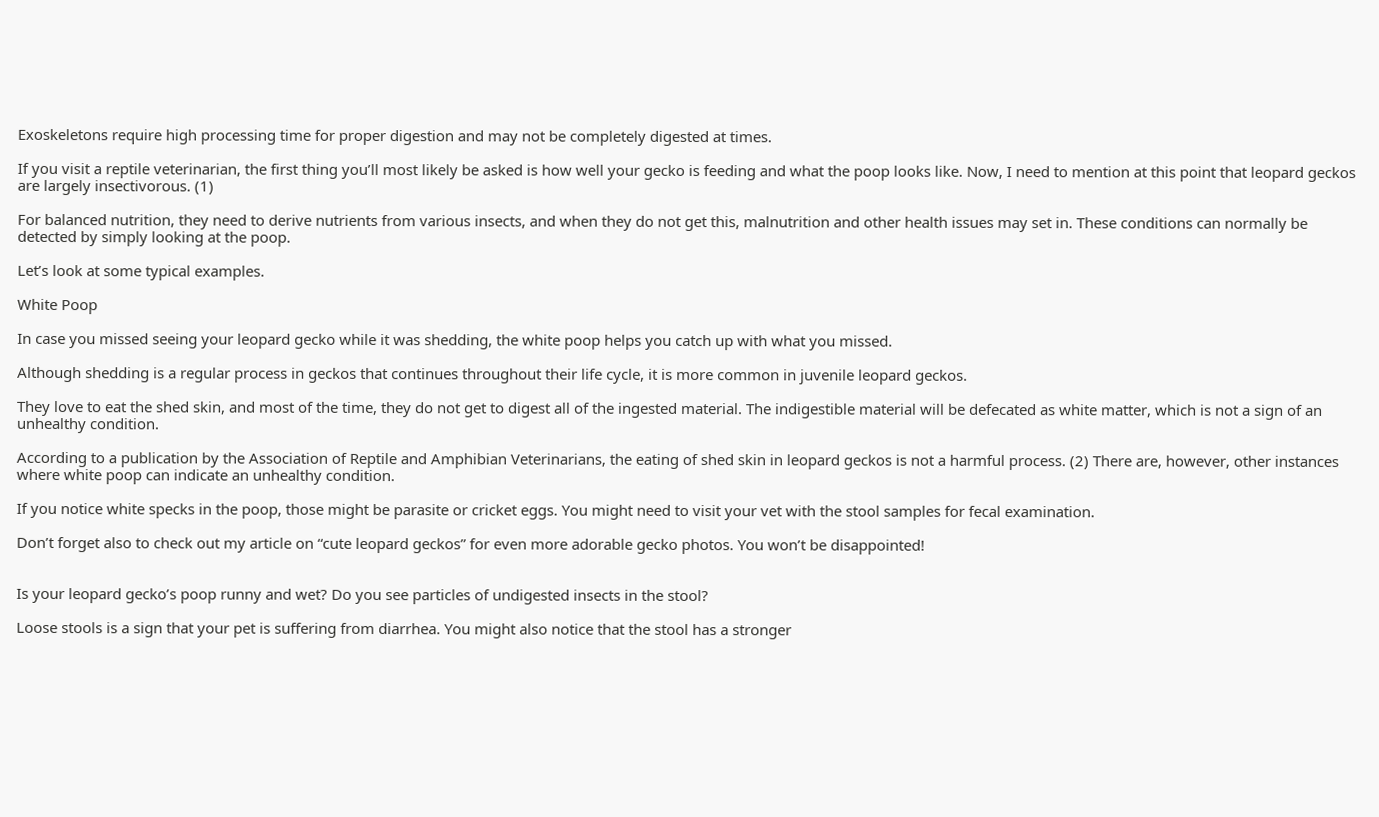Exoskeletons require high processing time for proper digestion and may not be completely digested at times.

If you visit a reptile veterinarian, the first thing you’ll most likely be asked is how well your gecko is feeding and what the poop looks like. Now, I need to mention at this point that leopard geckos are largely insectivorous. (1)

For balanced nutrition, they need to derive nutrients from various insects, and when they do not get this, malnutrition and other health issues may set in. These conditions can normally be detected by simply looking at the poop.

Let’s look at some typical examples.

White Poop

In case you missed seeing your leopard gecko while it was shedding, the white poop helps you catch up with what you missed.

Although shedding is a regular process in geckos that continues throughout their life cycle, it is more common in juvenile leopard geckos.

They love to eat the shed skin, and most of the time, they do not get to digest all of the ingested material. The indigestible material will be defecated as white matter, which is not a sign of an unhealthy condition.

According to a publication by the Association of Reptile and Amphibian Veterinarians, the eating of shed skin in leopard geckos is not a harmful process. (2) There are, however, other instances where white poop can indicate an unhealthy condition.

If you notice white specks in the poop, those might be parasite or cricket eggs. You might need to visit your vet with the stool samples for fecal examination.

Don’t forget also to check out my article on “cute leopard geckos” for even more adorable gecko photos. You won’t be disappointed!


Is your leopard gecko’s poop runny and wet? Do you see particles of undigested insects in the stool?

Loose stools is a sign that your pet is suffering from diarrhea. You might also notice that the stool has a stronger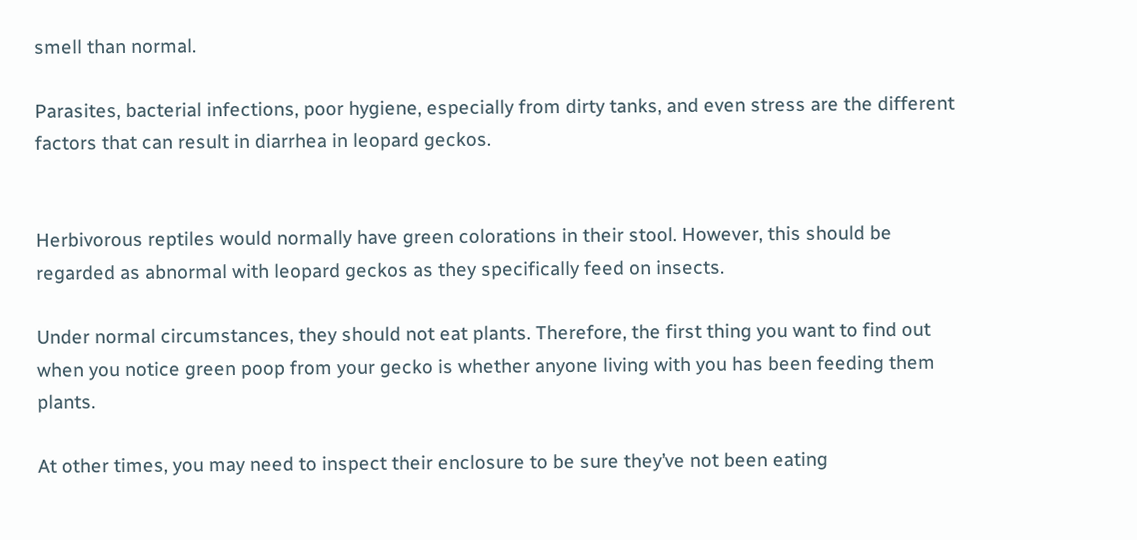smell than normal.

Parasites, bacterial infections, poor hygiene, especially from dirty tanks, and even stress are the different factors that can result in diarrhea in leopard geckos.


Herbivorous reptiles would normally have green colorations in their stool. However, this should be regarded as abnormal with leopard geckos as they specifically feed on insects.

Under normal circumstances, they should not eat plants. Therefore, the first thing you want to find out when you notice green poop from your gecko is whether anyone living with you has been feeding them plants.

At other times, you may need to inspect their enclosure to be sure they’ve not been eating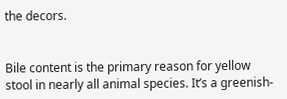the decors.


Bile content is the primary reason for yellow stool in nearly all animal species. It’s a greenish-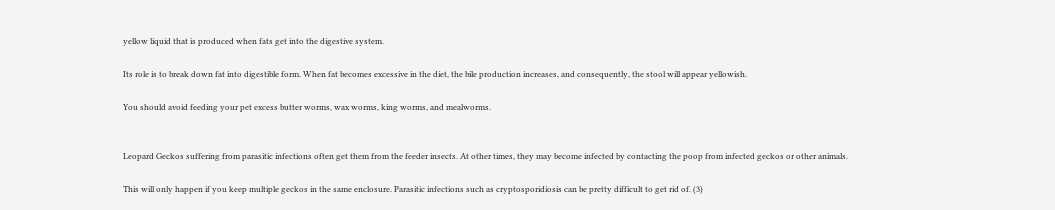yellow liquid that is produced when fats get into the digestive system.

Its role is to break down fat into digestible form. When fat becomes excessive in the diet, the bile production increases, and consequently, the stool will appear yellowish.

You should avoid feeding your pet excess butter worms, wax worms, king worms, and mealworms.


Leopard Geckos suffering from parasitic infections often get them from the feeder insects. At other times, they may become infected by contacting the poop from infected geckos or other animals.

This will only happen if you keep multiple geckos in the same enclosure. Parasitic infections such as cryptosporidiosis can be pretty difficult to get rid of. (3)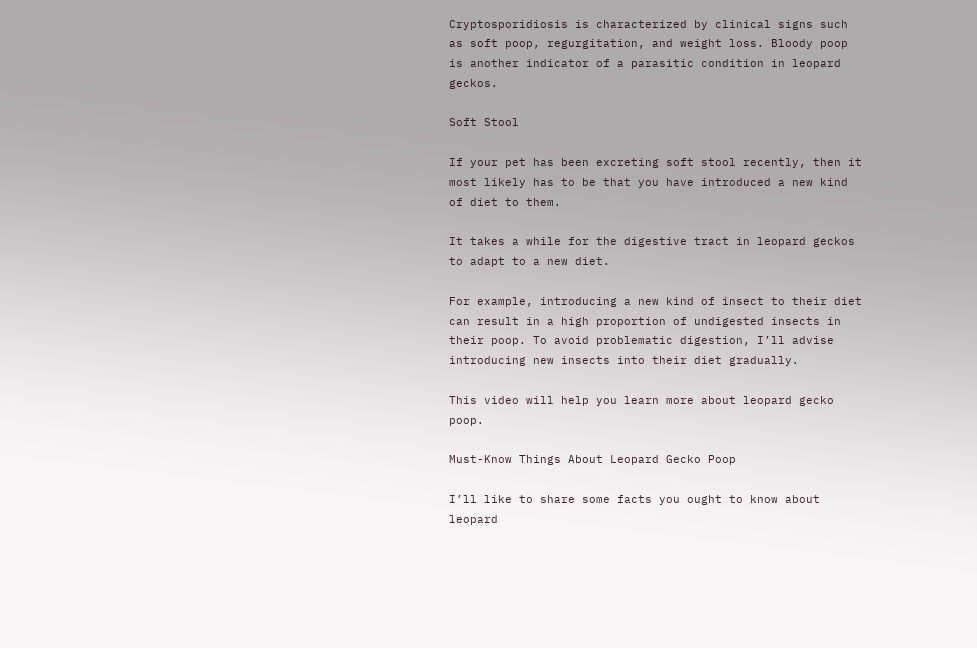Cryptosporidiosis is characterized by clinical signs such as soft poop, regurgitation, and weight loss. Bloody poop is another indicator of a parasitic condition in leopard geckos.

Soft Stool

If your pet has been excreting soft stool recently, then it most likely has to be that you have introduced a new kind of diet to them.

It takes a while for the digestive tract in leopard geckos to adapt to a new diet.

For example, introducing a new kind of insect to their diet can result in a high proportion of undigested insects in their poop. To avoid problematic digestion, I’ll advise introducing new insects into their diet gradually.

This video will help you learn more about leopard gecko poop.

Must-Know Things About Leopard Gecko Poop

I’ll like to share some facts you ought to know about leopard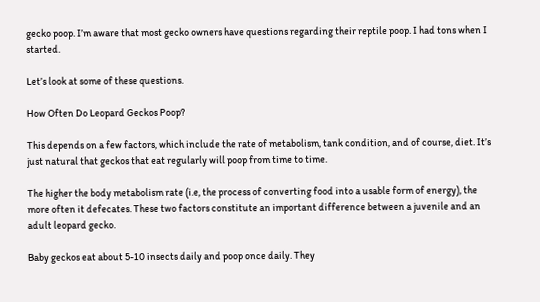gecko poop. I’m aware that most gecko owners have questions regarding their reptile poop. I had tons when I started.

Let’s look at some of these questions.

How Often Do Leopard Geckos Poop?

This depends on a few factors, which include the rate of metabolism, tank condition, and of course, diet. It’s just natural that geckos that eat regularly will poop from time to time.

The higher the body metabolism rate (i.e, the process of converting food into a usable form of energy), the more often it defecates. These two factors constitute an important difference between a juvenile and an adult leopard gecko.

Baby geckos eat about 5-10 insects daily and poop once daily. They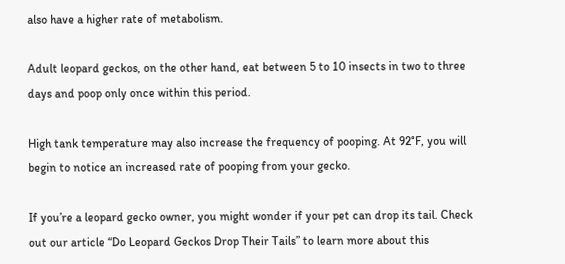also have a higher rate of metabolism.

Adult leopard geckos, on the other hand, eat between 5 to 10 insects in two to three days and poop only once within this period.

High tank temperature may also increase the frequency of pooping. At 92°F, you will begin to notice an increased rate of pooping from your gecko.

If you’re a leopard gecko owner, you might wonder if your pet can drop its tail. Check out our article “Do Leopard Geckos Drop Their Tails” to learn more about this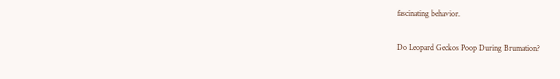fascinating behavior.

Do Leopard Geckos Poop During Brumation?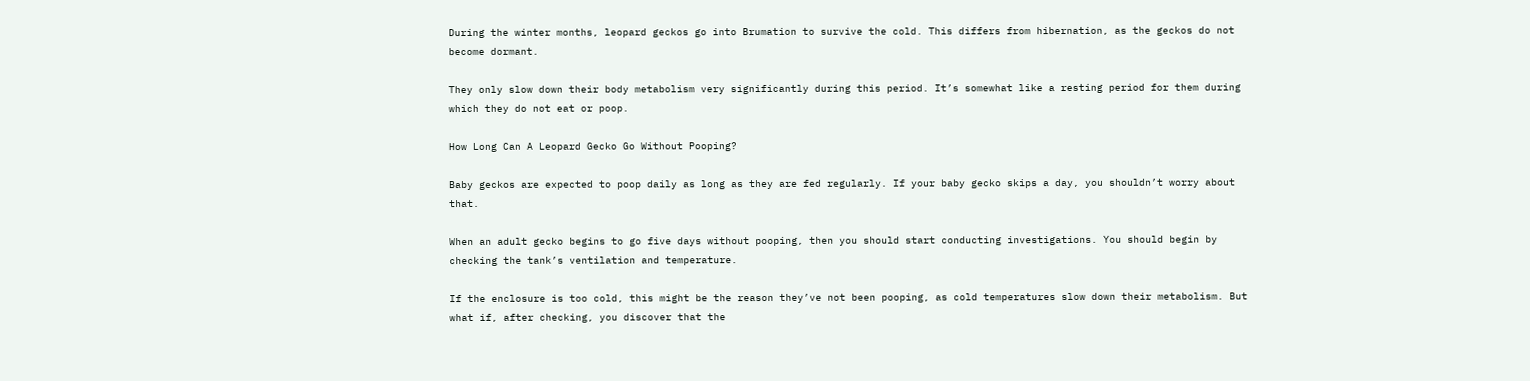During the winter months, leopard geckos go into Brumation to survive the cold. This differs from hibernation, as the geckos do not become dormant.

They only slow down their body metabolism very significantly during this period. It’s somewhat like a resting period for them during which they do not eat or poop.

How Long Can A Leopard Gecko Go Without Pooping?

Baby geckos are expected to poop daily as long as they are fed regularly. If your baby gecko skips a day, you shouldn’t worry about that.

When an adult gecko begins to go five days without pooping, then you should start conducting investigations. You should begin by checking the tank’s ventilation and temperature.

If the enclosure is too cold, this might be the reason they’ve not been pooping, as cold temperatures slow down their metabolism. But what if, after checking, you discover that the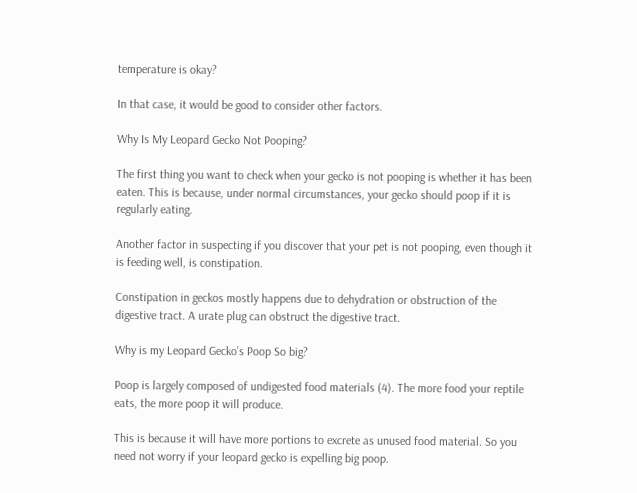temperature is okay?

In that case, it would be good to consider other factors.

Why Is My Leopard Gecko Not Pooping?

The first thing you want to check when your gecko is not pooping is whether it has been eaten. This is because, under normal circumstances, your gecko should poop if it is regularly eating.

Another factor in suspecting if you discover that your pet is not pooping, even though it is feeding well, is constipation.

Constipation in geckos mostly happens due to dehydration or obstruction of the digestive tract. A urate plug can obstruct the digestive tract.

Why is my Leopard Gecko’s Poop So big?

Poop is largely composed of undigested food materials (4). The more food your reptile eats, the more poop it will produce.

This is because it will have more portions to excrete as unused food material. So you need not worry if your leopard gecko is expelling big poop.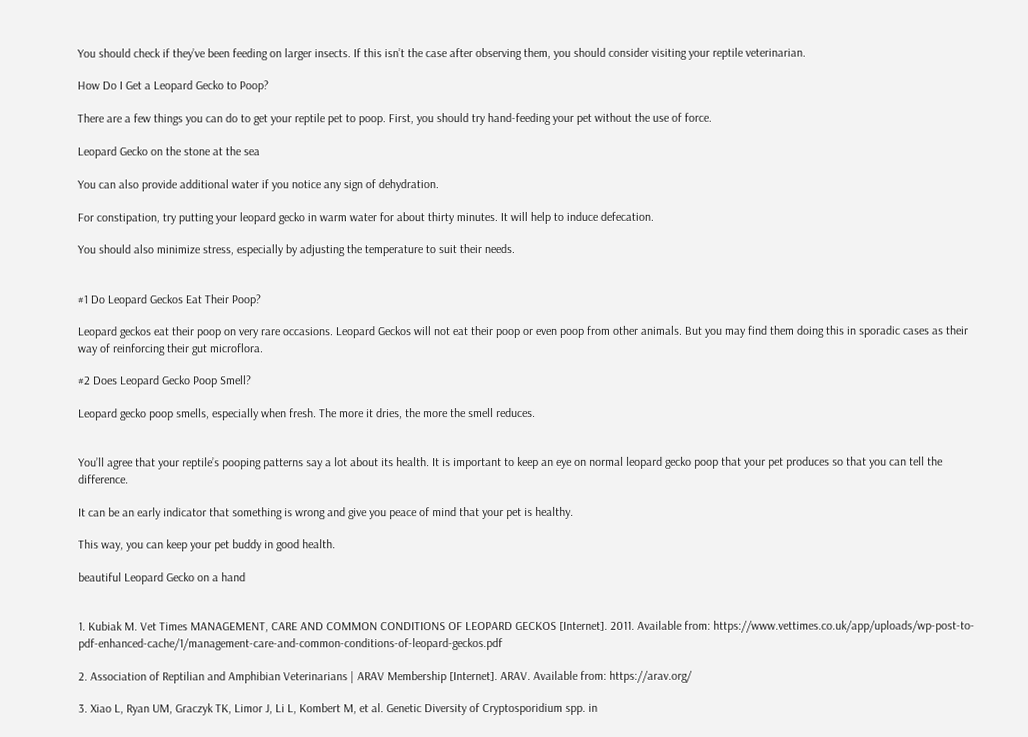You should check if they’ve been feeding on larger insects. If this isn’t the case after observing them, you should consider visiting your reptile veterinarian.

How Do I Get a Leopard Gecko to Poop?

There are a few things you can do to get your reptile pet to poop. First, you should try hand-feeding your pet without the use of force.

Leopard Gecko on the stone at the sea

You can also provide additional water if you notice any sign of dehydration.

For constipation, try putting your leopard gecko in warm water for about thirty minutes. It will help to induce defecation.

You should also minimize stress, especially by adjusting the temperature to suit their needs.


#1 Do Leopard Geckos Eat Their Poop?

Leopard geckos eat their poop on very rare occasions. Leopard Geckos will not eat their poop or even poop from other animals. But you may find them doing this in sporadic cases as their way of reinforcing their gut microflora.

#2 Does Leopard Gecko Poop Smell?

Leopard gecko poop smells, especially when fresh. The more it dries, the more the smell reduces.


You’ll agree that your reptile’s pooping patterns say a lot about its health. It is important to keep an eye on normal leopard gecko poop that your pet produces so that you can tell the difference.

It can be an early indicator that something is wrong and give you peace of mind that your pet is healthy.

This way, you can keep your pet buddy in good health.

beautiful Leopard Gecko on a hand


1. Kubiak M. Vet Times MANAGEMENT, CARE AND COMMON CONDITIONS OF LEOPARD GECKOS [Internet]. 2011. Available from: https://www.vettimes.co.uk/app/uploads/wp-post-to-pdf-enhanced-cache/1/management-care-and-common-conditions-of-leopard-geckos.pdf

2. Association of Reptilian and Amphibian Veterinarians | ARAV Membership [Internet]. ARAV. Available from: https://arav.org/

3. Xiao L, Ryan UM, Graczyk TK, Limor J, Li L, Kombert M, et al. Genetic Diversity of Cryptosporidium spp. in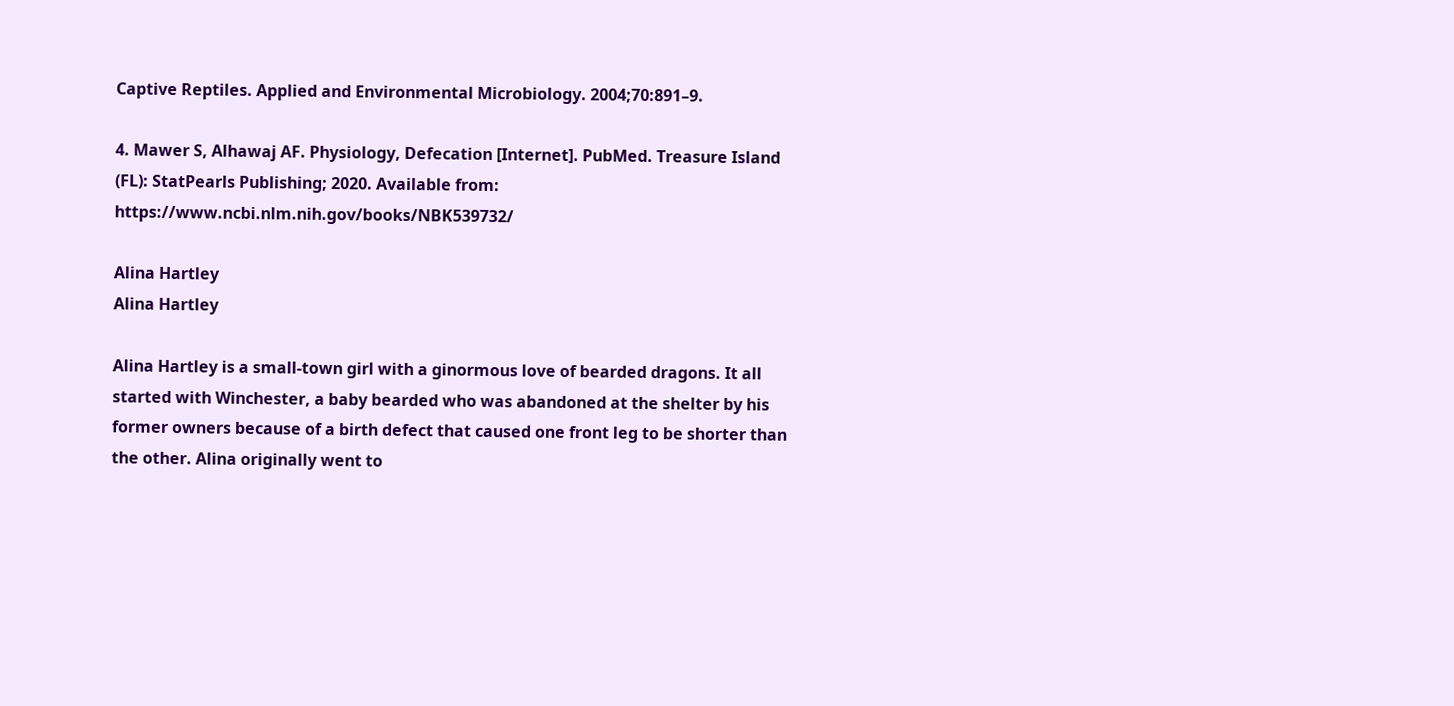Captive Reptiles. Applied and Environmental Microbiology. 2004;70:891–9.

4. Mawer S, Alhawaj AF. Physiology, Defecation [Internet]. PubMed. Treasure Island (FL): StatPearls Publishing; 2020. Available from: https://www.ncbi.nlm.nih.gov/books/NBK539732/

Alina Hartley
Alina Hartley

Alina Hartley is a small-town girl with a ginormous love of bearded dragons. It all started with Winchester, a baby bearded who was abandoned at the shelter by his former owners because of a birth defect that caused one front leg to be shorter than the other. Alina originally went to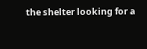the shelter looking for a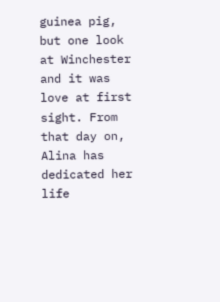guinea pig, but one look at Winchester and it was love at first sight. From that day on, Alina has dedicated her life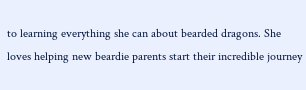to learning everything she can about bearded dragons. She loves helping new beardie parents start their incredible journey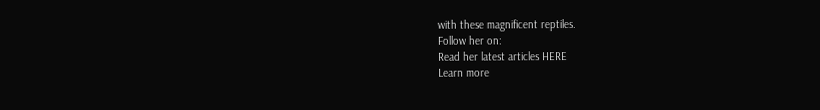with these magnificent reptiles.
Follow her on:
Read her latest articles HERE
Learn more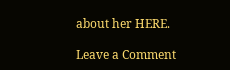about her HERE.

Leave a Comment